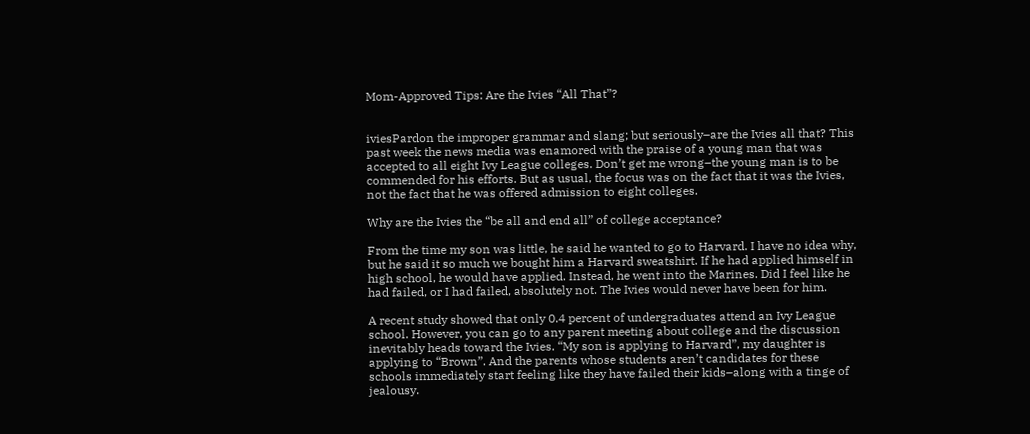Mom-Approved Tips: Are the Ivies “All That”?


iviesPardon the improper grammar and slang; but seriously–are the Ivies all that? This past week the news media was enamored with the praise of a young man that was accepted to all eight Ivy League colleges. Don’t get me wrong–the young man is to be commended for his efforts. But as usual, the focus was on the fact that it was the Ivies, not the fact that he was offered admission to eight colleges.

Why are the Ivies the “be all and end all” of college acceptance?

From the time my son was little, he said he wanted to go to Harvard. I have no idea why, but he said it so much we bought him a Harvard sweatshirt. If he had applied himself in high school, he would have applied. Instead, he went into the Marines. Did I feel like he had failed, or I had failed, absolutely not. The Ivies would never have been for him.

A recent study showed that only 0.4 percent of undergraduates attend an Ivy League school. However, you can go to any parent meeting about college and the discussion inevitably heads toward the Ivies. “My son is applying to Harvard”, my daughter is applying to “Brown”. And the parents whose students aren’t candidates for these schools immediately start feeling like they have failed their kids–along with a tinge of jealousy.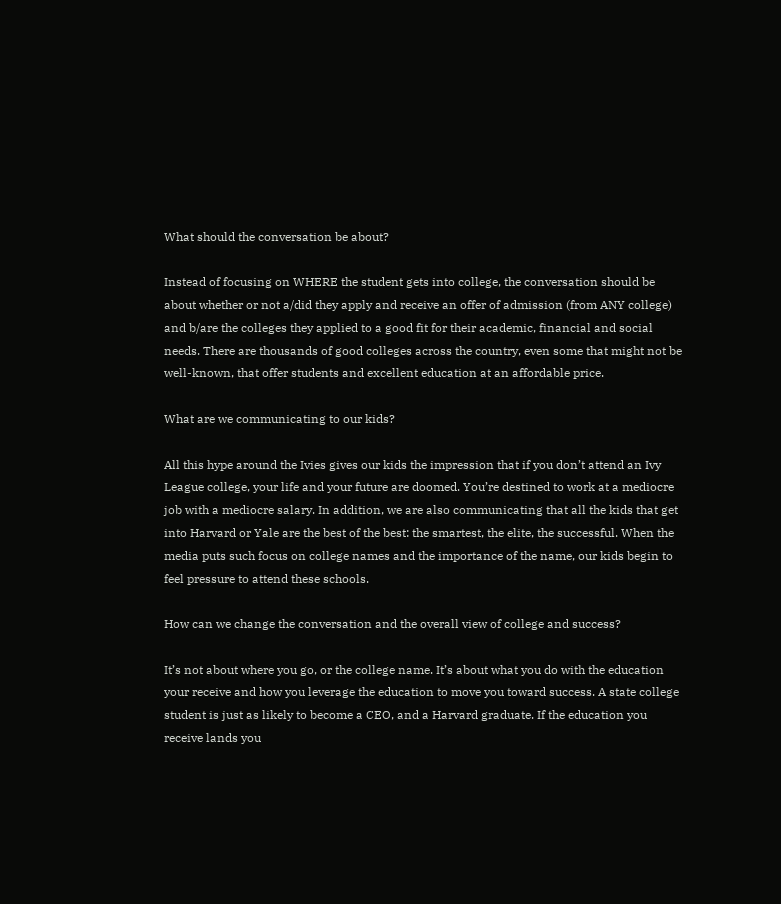What should the conversation be about?

Instead of focusing on WHERE the student gets into college, the conversation should be about whether or not a/did they apply and receive an offer of admission (from ANY college) and b/are the colleges they applied to a good fit for their academic, financial and social needs. There are thousands of good colleges across the country, even some that might not be well-known, that offer students and excellent education at an affordable price.

What are we communicating to our kids?

All this hype around the Ivies gives our kids the impression that if you don’t attend an Ivy League college, your life and your future are doomed. You’re destined to work at a mediocre job with a mediocre salary. In addition, we are also communicating that all the kids that get into Harvard or Yale are the best of the best: the smartest, the elite, the successful. When the media puts such focus on college names and the importance of the name, our kids begin to feel pressure to attend these schools.

How can we change the conversation and the overall view of college and success?

It’s not about where you go, or the college name. It’s about what you do with the education your receive and how you leverage the education to move you toward success. A state college student is just as likely to become a CEO, and a Harvard graduate. If the education you receive lands you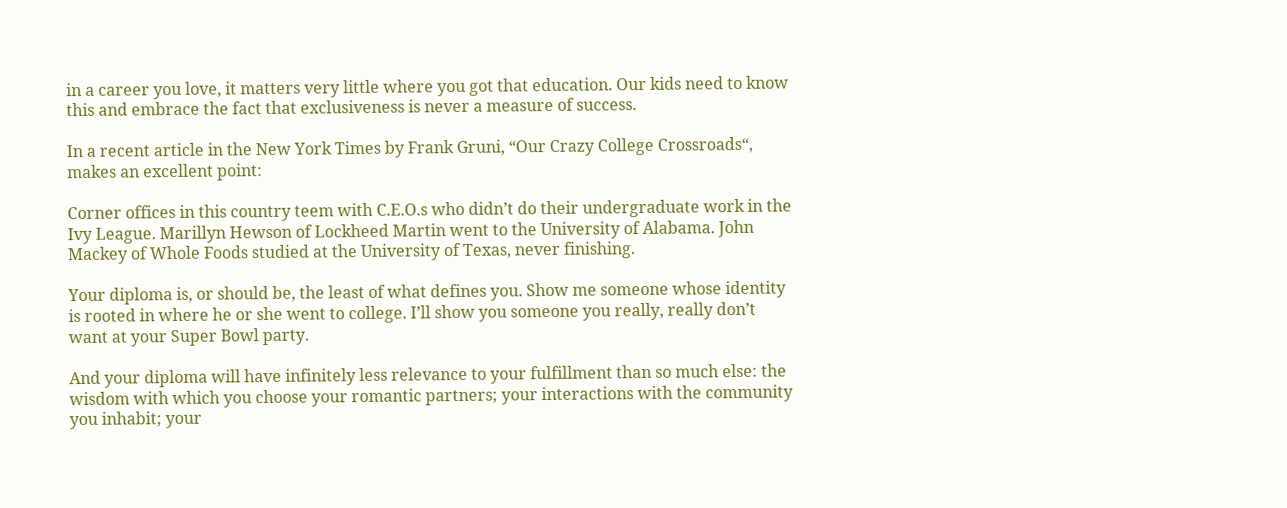in a career you love, it matters very little where you got that education. Our kids need to know this and embrace the fact that exclusiveness is never a measure of success.

In a recent article in the New York Times by Frank Gruni, “Our Crazy College Crossroads“, makes an excellent point:

Corner offices in this country teem with C.E.O.s who didn’t do their undergraduate work in the Ivy League. Marillyn Hewson of Lockheed Martin went to the University of Alabama. John Mackey of Whole Foods studied at the University of Texas, never finishing.

Your diploma is, or should be, the least of what defines you. Show me someone whose identity is rooted in where he or she went to college. I’ll show you someone you really, really don’t want at your Super Bowl party.

And your diploma will have infinitely less relevance to your fulfillment than so much else: the wisdom with which you choose your romantic partners; your interactions with the community you inhabit; your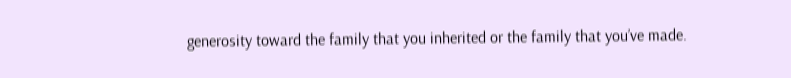generosity toward the family that you inherited or the family that you’ve made.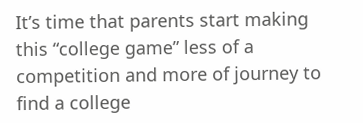It’s time that parents start making this “college game” less of a competition and more of journey to find a college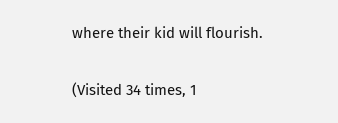where their kid will flourish.

(Visited 34 times, 1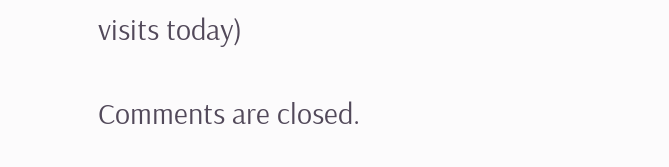visits today)

Comments are closed.